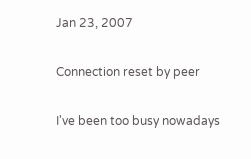Jan 23, 2007

Connection reset by peer

I've been too busy nowadays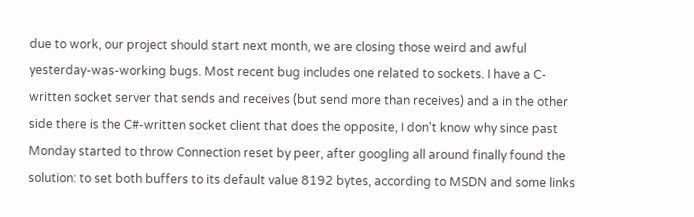due to work, our project should start next month, we are closing those weird and awful yesterday-was-working bugs. Most recent bug includes one related to sockets. I have a C-written socket server that sends and receives (but send more than receives) and a in the other side there is the C#-written socket client that does the opposite, I don't know why since past Monday started to throw Connection reset by peer, after googling all around finally found the solution: to set both buffers to its default value 8192 bytes, according to MSDN and some links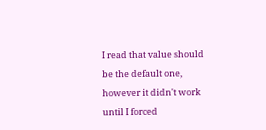I read that value should be the default one, however it didn't work until I forced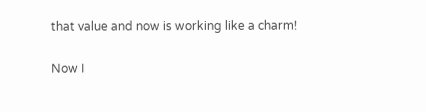that value and now is working like a charm!

Now I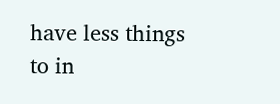have less things to in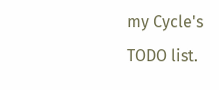my Cycle's TODO list.